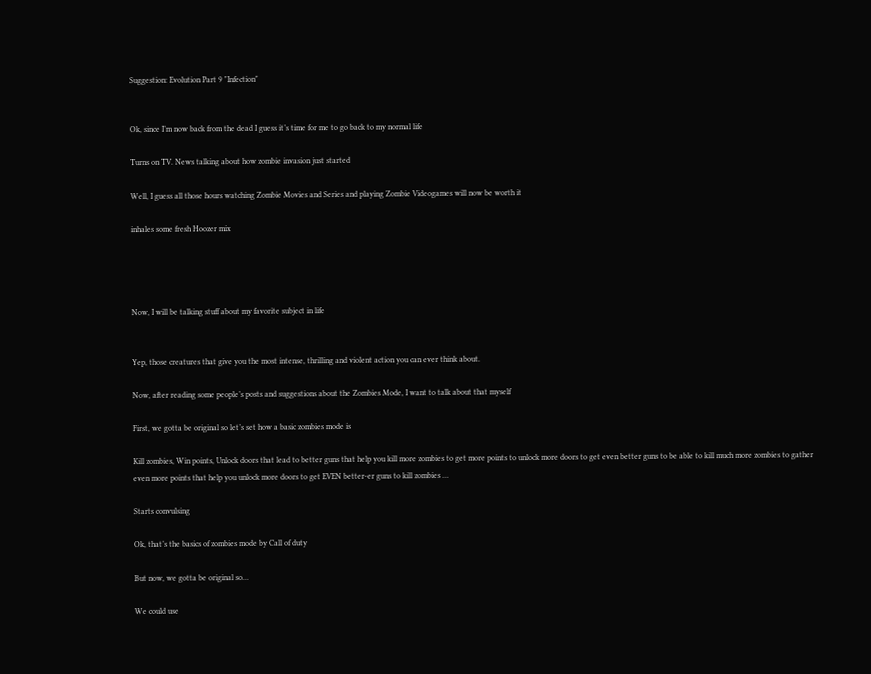Suggestion: Evolution Part 9 "Infection"


Ok, since I’m now back from the dead I guess it’s time for me to go back to my normal life

Turns on TV. News talking about how zombie invasion just started

Well, I guess all those hours watching Zombie Movies and Series and playing Zombie Videogames will now be worth it

inhales some fresh Hoozer mix




Now, I will be talking stuff about my favorite subject in life


Yep, those creatures that give you the most intense, thrilling and violent action you can ever think about.

Now, after reading some people’s posts and suggestions about the Zombies Mode, I want to talk about that myself

First, we gotta be original so let’s set how a basic zombies mode is

Kill zombies, Win points, Unlock doors that lead to better guns that help you kill more zombies to get more points to unlock more doors to get even better guns to be able to kill much more zombies to gather even more points that help you unlock more doors to get EVEN better-er guns to kill zombies …

Starts convulsing

Ok, that’s the basics of zombies mode by Call of duty

But now, we gotta be original so…

We could use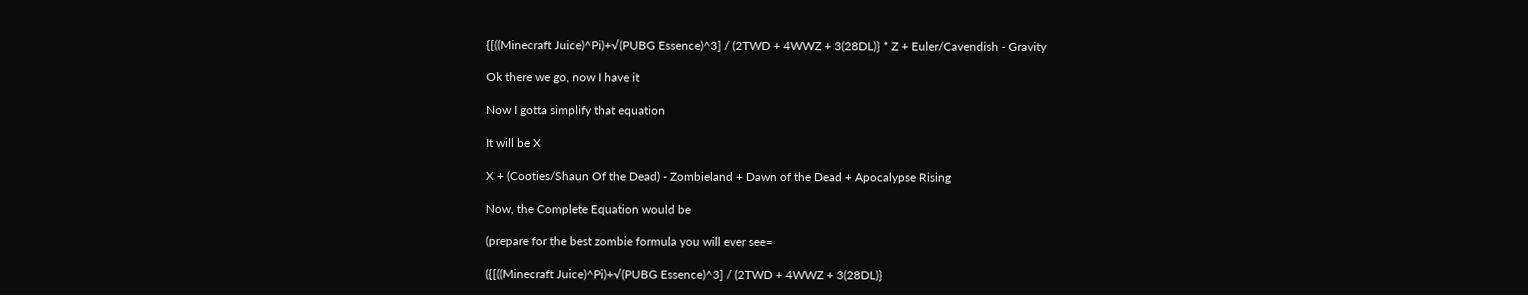{[((Minecraft Juice)^Pi)+√(PUBG Essence)^3] / (2TWD + 4WWZ + 3(28DL)} * Z + Euler/Cavendish - Gravity

Ok there we go, now I have it

Now I gotta simplify that equation

It will be X

X + (Cooties/Shaun Of the Dead) - Zombieland + Dawn of the Dead + Apocalypse Rising

Now, the Complete Equation would be

(prepare for the best zombie formula you will ever see=

({[((Minecraft Juice)^Pi)+√(PUBG Essence)^3] / (2TWD + 4WWZ + 3(28DL)}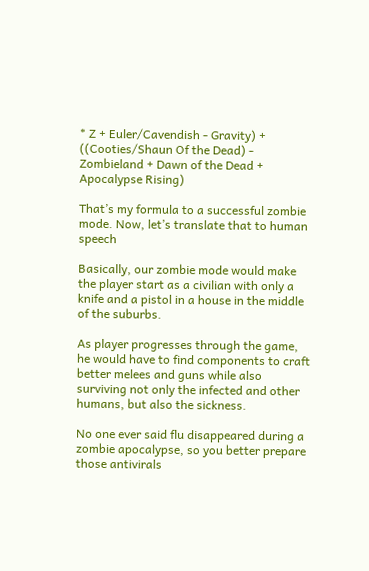* Z + Euler/Cavendish - Gravity) + ((Cooties/Shaun Of the Dead) - Zombieland + Dawn of the Dead + Apocalypse Rising)

That’s my formula to a successful zombie mode. Now, let’s translate that to human speech

Basically, our zombie mode would make the player start as a civilian with only a knife and a pistol in a house in the middle of the suburbs.

As player progresses through the game, he would have to find components to craft better melees and guns while also surviving not only the infected and other humans, but also the sickness.

No one ever said flu disappeared during a zombie apocalypse, so you better prepare those antivirals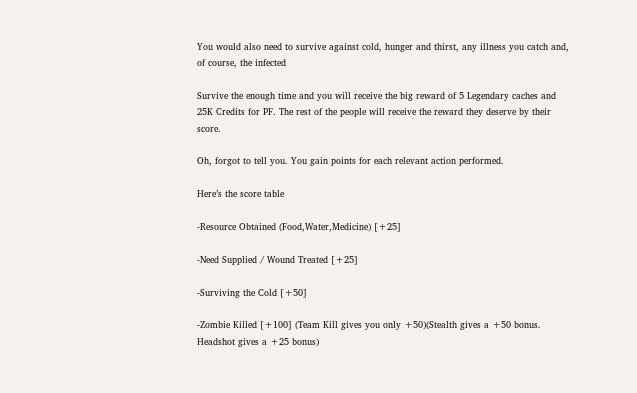You would also need to survive against cold, hunger and thirst, any illness you catch and, of course, the infected

Survive the enough time and you will receive the big reward of 5 Legendary caches and 25K Credits for PF. The rest of the people will receive the reward they deserve by their score.

Oh, forgot to tell you. You gain points for each relevant action performed.

Here’s the score table

-Resource Obtained (Food,Water,Medicine) [+25]

-Need Supplied / Wound Treated [+25]

-Surviving the Cold [+50]

-Zombie Killed [+100] (Team Kill gives you only +50)(Stealth gives a +50 bonus. Headshot gives a +25 bonus)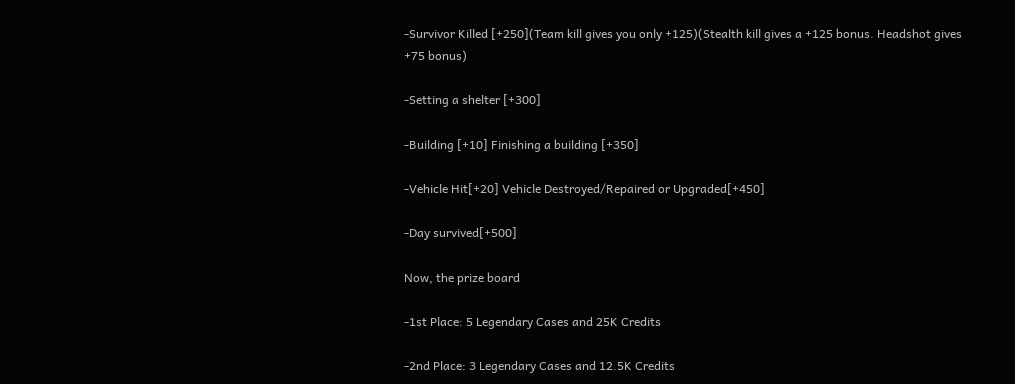-Survivor Killed [+250](Team kill gives you only +125)(Stealth kill gives a +125 bonus. Headshot gives +75 bonus)

-Setting a shelter [+300]

-Building [+10] Finishing a building [+350]

-Vehicle Hit[+20] Vehicle Destroyed/Repaired or Upgraded[+450]

-Day survived[+500]

Now, the prize board

-1st Place: 5 Legendary Cases and 25K Credits

-2nd Place: 3 Legendary Cases and 12.5K Credits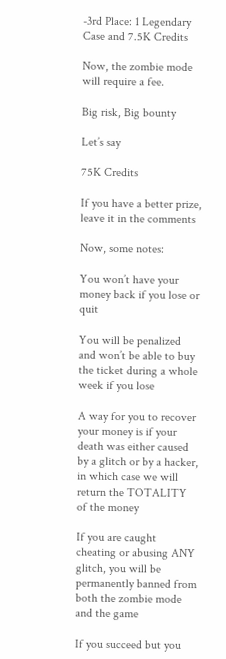-3rd Place: 1 Legendary Case and 7.5K Credits

Now, the zombie mode will require a fee.

Big risk, Big bounty

Let’s say

75K Credits

If you have a better prize, leave it in the comments

Now, some notes:

You won’t have your money back if you lose or quit

You will be penalized and won’t be able to buy the ticket during a whole week if you lose

A way for you to recover your money is if your death was either caused by a glitch or by a hacker, in which case we will return the TOTALITY of the money

If you are caught cheating or abusing ANY glitch, you will be permanently banned from both the zombie mode and the game

If you succeed but you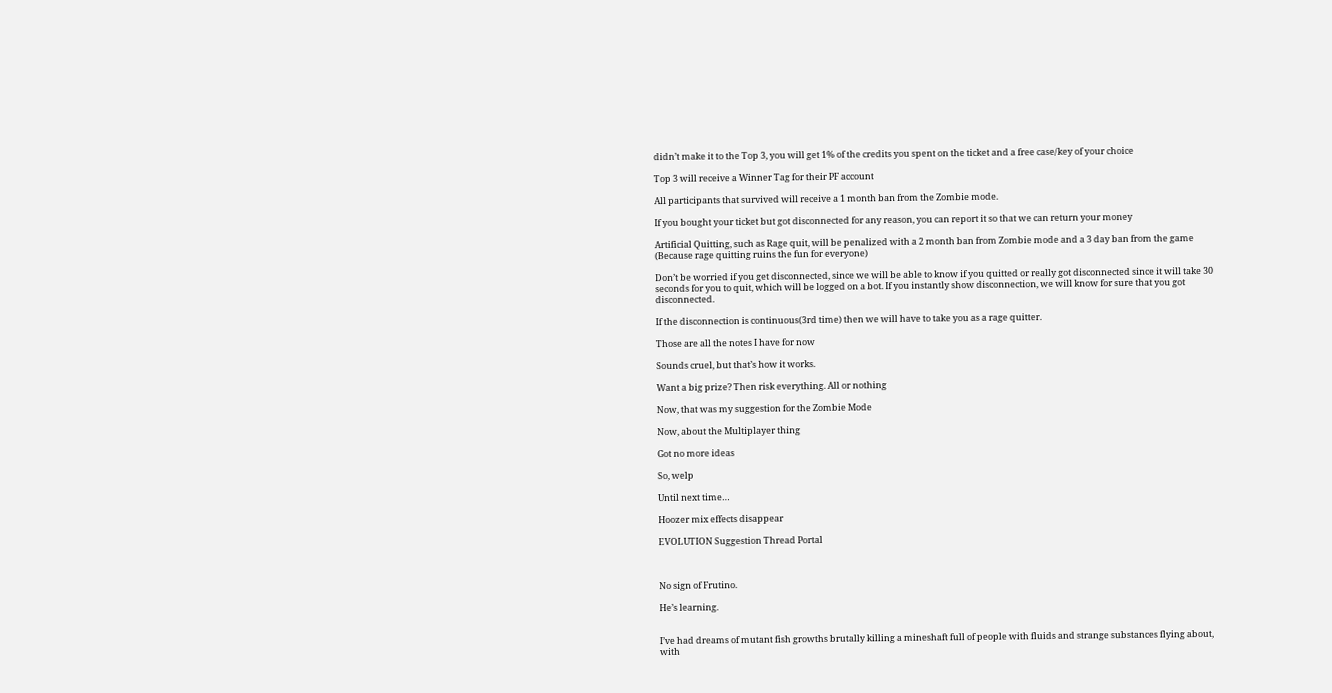didn’t make it to the Top 3, you will get 1% of the credits you spent on the ticket and a free case/key of your choice

Top 3 will receive a Winner Tag for their PF account

All participants that survived will receive a 1 month ban from the Zombie mode.

If you bought your ticket but got disconnected for any reason, you can report it so that we can return your money

Artificial Quitting, such as Rage quit, will be penalized with a 2 month ban from Zombie mode and a 3 day ban from the game (Because rage quitting ruins the fun for everyone)

Don’t be worried if you get disconnected, since we will be able to know if you quitted or really got disconnected since it will take 30 seconds for you to quit, which will be logged on a bot. If you instantly show disconnection, we will know for sure that you got disconnected.

If the disconnection is continuous(3rd time) then we will have to take you as a rage quitter.

Those are all the notes I have for now

Sounds cruel, but that’s how it works.

Want a big prize? Then risk everything. All or nothing

Now, that was my suggestion for the Zombie Mode

Now, about the Multiplayer thing

Got no more ideas

So, welp

Until next time…

Hoozer mix effects disappear

EVOLUTION Suggestion Thread Portal



No sign of Frutino.

He’s learning.


I’ve had dreams of mutant fish growths brutally killing a mineshaft full of people with fluids and strange substances flying about, with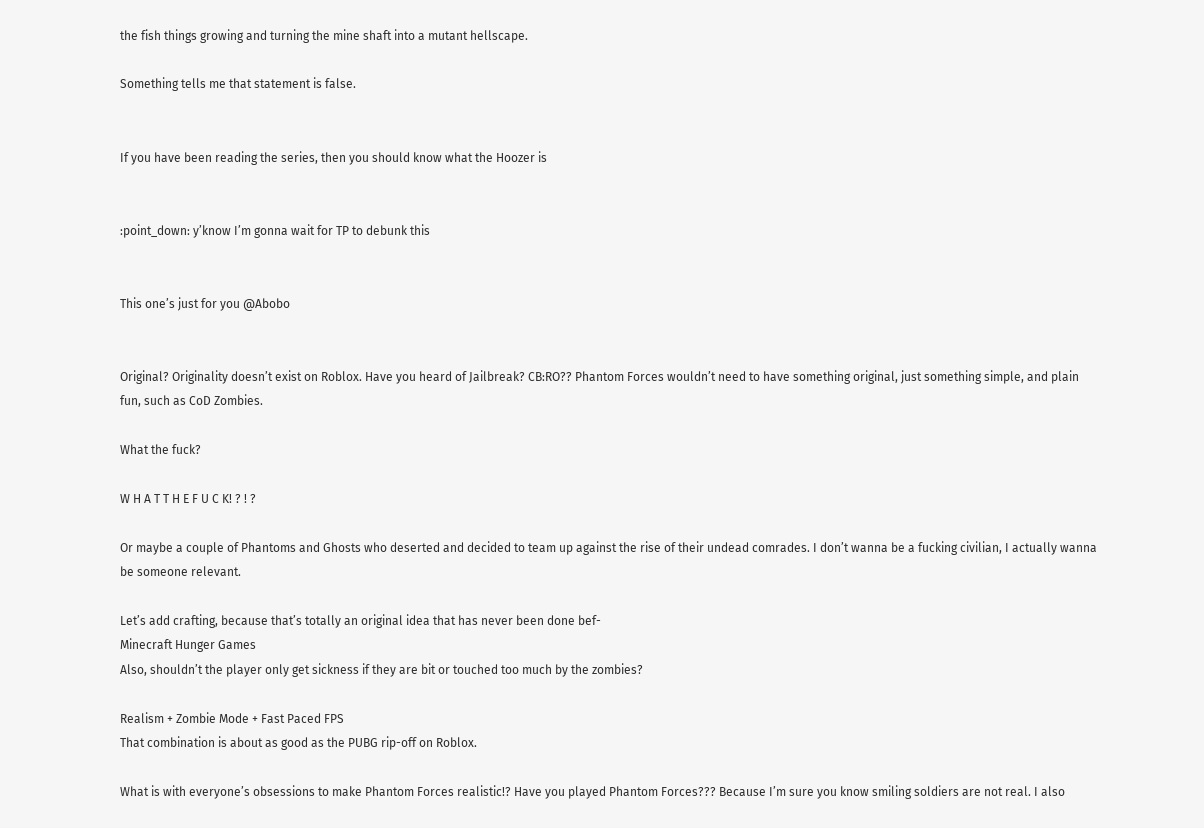the fish things growing and turning the mine shaft into a mutant hellscape.

Something tells me that statement is false.


If you have been reading the series, then you should know what the Hoozer is


:point_down: y’know I’m gonna wait for TP to debunk this


This one’s just for you @Abobo


Original? Originality doesn’t exist on Roblox. Have you heard of Jailbreak? CB:RO?? Phantom Forces wouldn’t need to have something original, just something simple, and plain fun, such as CoD Zombies.

What the fuck?

W H A T T H E F U C K! ? ! ?

Or maybe a couple of Phantoms and Ghosts who deserted and decided to team up against the rise of their undead comrades. I don’t wanna be a fucking civilian, I actually wanna be someone relevant.

Let’s add crafting, because that’s totally an original idea that has never been done bef-
Minecraft Hunger Games
Also, shouldn’t the player only get sickness if they are bit or touched too much by the zombies?

Realism + Zombie Mode + Fast Paced FPS
That combination is about as good as the PUBG rip-off on Roblox.

What is with everyone’s obsessions to make Phantom Forces realistic!? Have you played Phantom Forces??? Because I’m sure you know smiling soldiers are not real. I also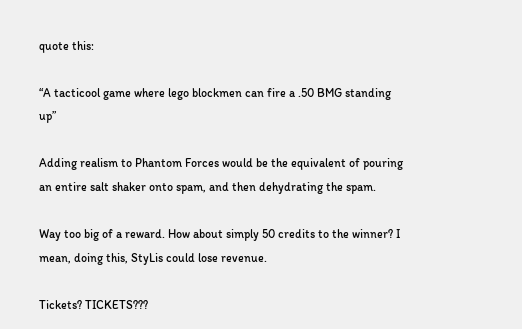quote this:

“A tacticool game where lego blockmen can fire a .50 BMG standing up”

Adding realism to Phantom Forces would be the equivalent of pouring an entire salt shaker onto spam, and then dehydrating the spam.

Way too big of a reward. How about simply 50 credits to the winner? I mean, doing this, StyLis could lose revenue.

Tickets? TICKETS???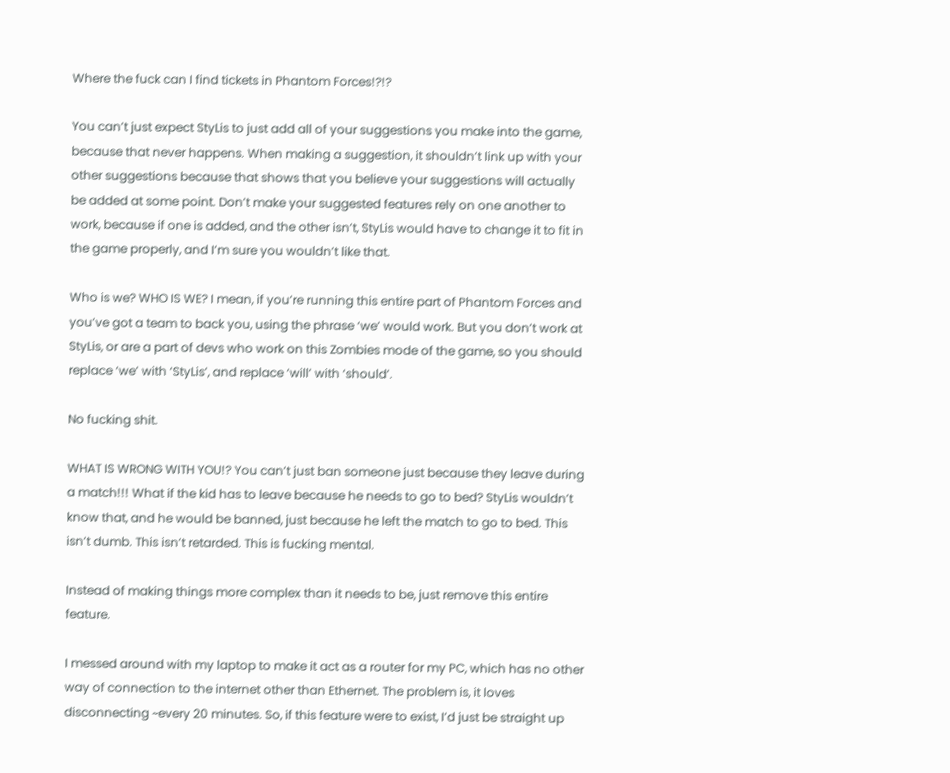Where the fuck can I find tickets in Phantom Forces!?!?

You can’t just expect StyLis to just add all of your suggestions you make into the game, because that never happens. When making a suggestion, it shouldn’t link up with your other suggestions because that shows that you believe your suggestions will actually be added at some point. Don’t make your suggested features rely on one another to work, because if one is added, and the other isn’t, StyLis would have to change it to fit in the game properly, and I’m sure you wouldn’t like that.

Who is we? WHO IS WE? I mean, if you’re running this entire part of Phantom Forces and you’ve got a team to back you, using the phrase ‘we’ would work. But you don’t work at StyLis, or are a part of devs who work on this Zombies mode of the game, so you should replace ‘we’ with ‘StyLis’, and replace ‘will’ with ‘should’.

No fucking shit.

WHAT IS WRONG WITH YOU!? You can’t just ban someone just because they leave during a match!!! What if the kid has to leave because he needs to go to bed? StyLis wouldn’t know that, and he would be banned, just because he left the match to go to bed. This isn’t dumb. This isn’t retarded. This is fucking mental.

Instead of making things more complex than it needs to be, just remove this entire feature.

I messed around with my laptop to make it act as a router for my PC, which has no other way of connection to the internet other than Ethernet. The problem is, it loves disconnecting ~every 20 minutes. So, if this feature were to exist, I’d just be straight up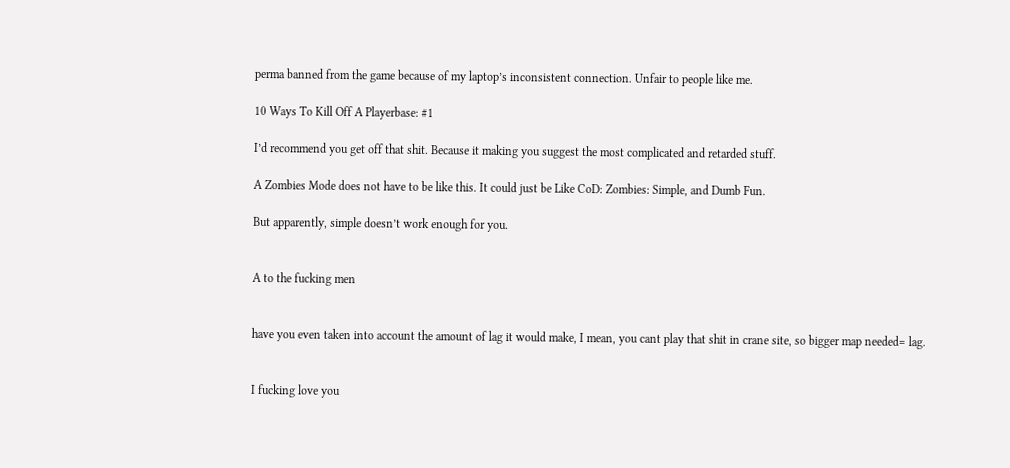perma banned from the game because of my laptop’s inconsistent connection. Unfair to people like me.

10 Ways To Kill Off A Playerbase: #1

I’d recommend you get off that shit. Because it making you suggest the most complicated and retarded stuff.

A Zombies Mode does not have to be like this. It could just be Like CoD: Zombies: Simple, and Dumb Fun.

But apparently, simple doesn’t work enough for you.


A to the fucking men


have you even taken into account the amount of lag it would make, I mean, you cant play that shit in crane site, so bigger map needed= lag.


I fucking love you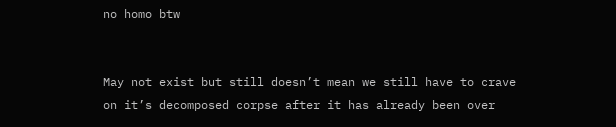no homo btw


May not exist but still doesn’t mean we still have to crave on it’s decomposed corpse after it has already been over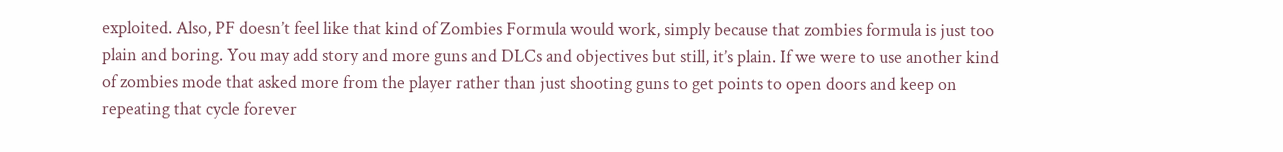exploited. Also, PF doesn’t feel like that kind of Zombies Formula would work, simply because that zombies formula is just too plain and boring. You may add story and more guns and DLCs and objectives but still, it’s plain. If we were to use another kind of zombies mode that asked more from the player rather than just shooting guns to get points to open doors and keep on repeating that cycle forever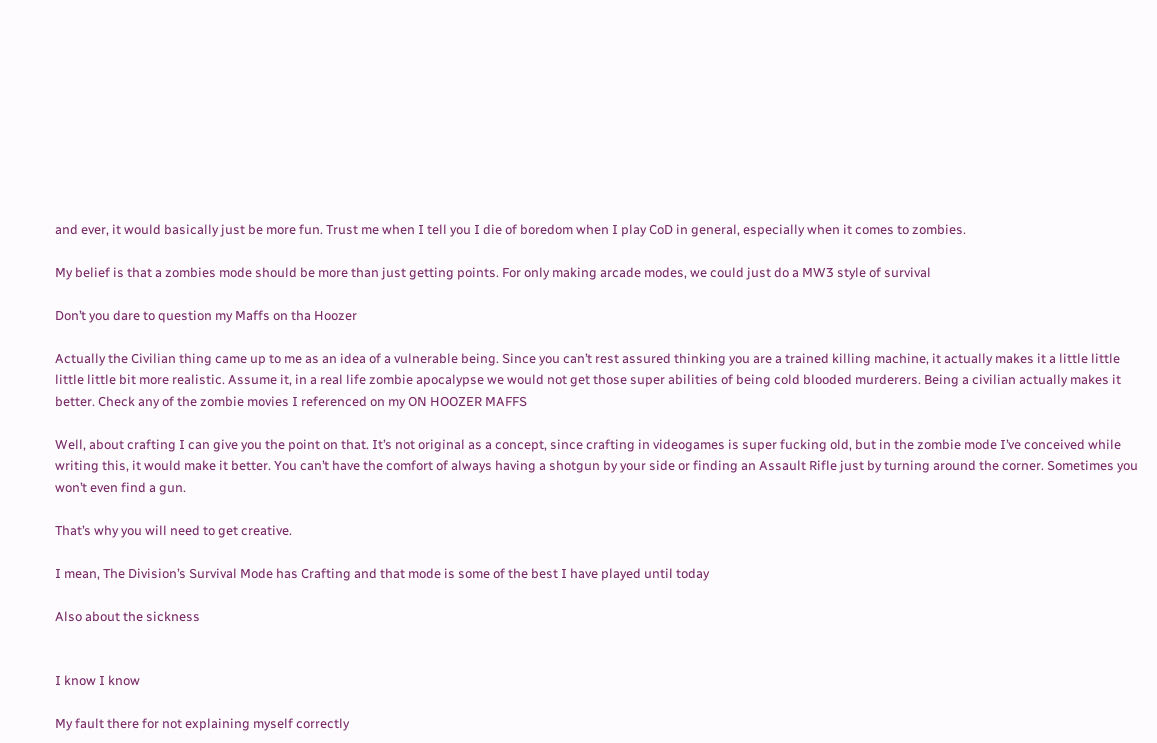and ever, it would basically just be more fun. Trust me when I tell you I die of boredom when I play CoD in general, especially when it comes to zombies.

My belief is that a zombies mode should be more than just getting points. For only making arcade modes, we could just do a MW3 style of survival

Don’t you dare to question my Maffs on tha Hoozer

Actually the Civilian thing came up to me as an idea of a vulnerable being. Since you can’t rest assured thinking you are a trained killing machine, it actually makes it a little little little little bit more realistic. Assume it, in a real life zombie apocalypse we would not get those super abilities of being cold blooded murderers. Being a civilian actually makes it better. Check any of the zombie movies I referenced on my ON HOOZER MAFFS

Well, about crafting I can give you the point on that. It’s not original as a concept, since crafting in videogames is super fucking old, but in the zombie mode I’ve conceived while writing this, it would make it better. You can’t have the comfort of always having a shotgun by your side or finding an Assault Rifle just by turning around the corner. Sometimes you won’t even find a gun.

That’s why you will need to get creative.

I mean, The Division’s Survival Mode has Crafting and that mode is some of the best I have played until today

Also about the sickness


I know I know

My fault there for not explaining myself correctly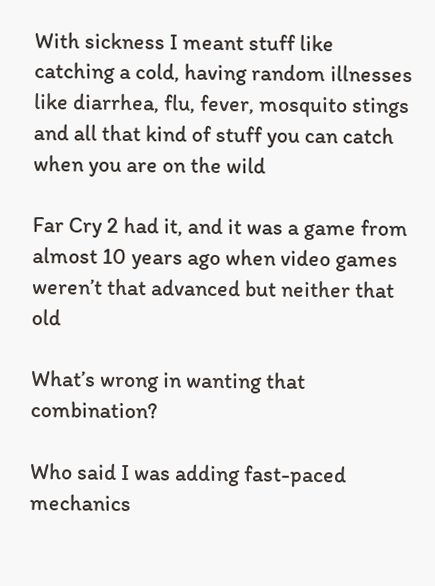With sickness I meant stuff like catching a cold, having random illnesses like diarrhea, flu, fever, mosquito stings and all that kind of stuff you can catch when you are on the wild

Far Cry 2 had it, and it was a game from almost 10 years ago when video games weren’t that advanced but neither that old

What’s wrong in wanting that combination?

Who said I was adding fast-paced mechanics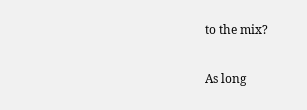to the mix?

As long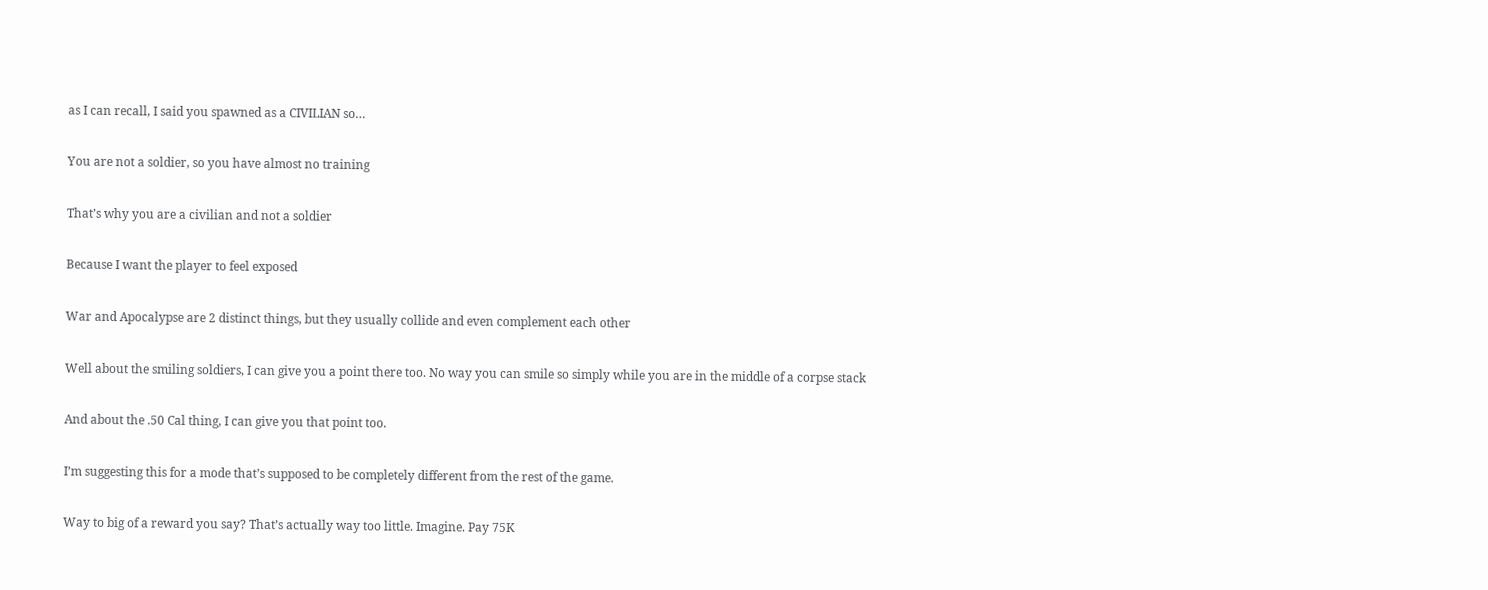as I can recall, I said you spawned as a CIVILIAN so…

You are not a soldier, so you have almost no training

That’s why you are a civilian and not a soldier

Because I want the player to feel exposed

War and Apocalypse are 2 distinct things, but they usually collide and even complement each other

Well about the smiling soldiers, I can give you a point there too. No way you can smile so simply while you are in the middle of a corpse stack

And about the .50 Cal thing, I can give you that point too.

I’m suggesting this for a mode that’s supposed to be completely different from the rest of the game.

Way to big of a reward you say? That’s actually way too little. Imagine. Pay 75K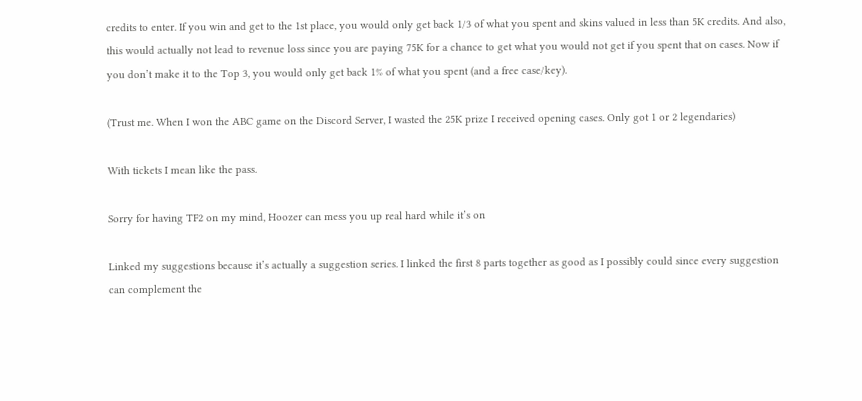credits to enter. If you win and get to the 1st place, you would only get back 1/3 of what you spent and skins valued in less than 5K credits. And also, this would actually not lead to revenue loss since you are paying 75K for a chance to get what you would not get if you spent that on cases. Now if you don’t make it to the Top 3, you would only get back 1% of what you spent (and a free case/key).

(Trust me. When I won the ABC game on the Discord Server, I wasted the 25K prize I received opening cases. Only got 1 or 2 legendaries)

With tickets I mean like the pass.

Sorry for having TF2 on my mind, Hoozer can mess you up real hard while it’s on

Linked my suggestions because it’s actually a suggestion series. I linked the first 8 parts together as good as I possibly could since every suggestion can complement the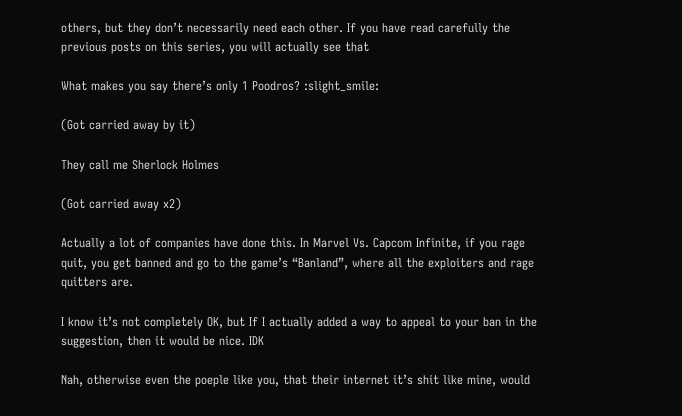others, but they don’t necessarily need each other. If you have read carefully the previous posts on this series, you will actually see that

What makes you say there’s only 1 Poodros? :slight_smile:

(Got carried away by it)

They call me Sherlock Holmes

(Got carried away x2)

Actually a lot of companies have done this. In Marvel Vs. Capcom Infinite, if you rage quit, you get banned and go to the game’s “Banland”, where all the exploiters and rage quitters are.

I know it’s not completely OK, but If I actually added a way to appeal to your ban in the suggestion, then it would be nice. IDK

Nah, otherwise even the poeple like you, that their internet it’s shit like mine, would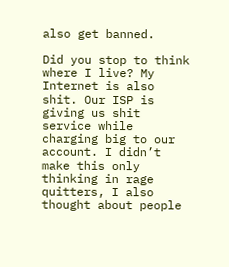also get banned.

Did you stop to think where I live? My Internet is also shit. Our ISP is giving us shit service while charging big to our account. I didn’t make this only thinking in rage quitters, I also thought about people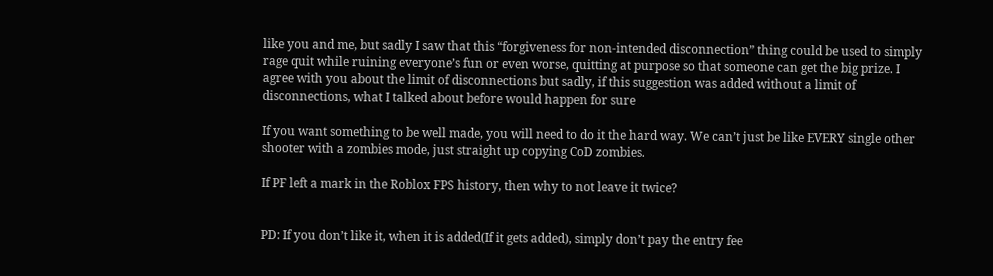like you and me, but sadly I saw that this “forgiveness for non-intended disconnection” thing could be used to simply rage quit while ruining everyone’s fun or even worse, quitting at purpose so that someone can get the big prize. I agree with you about the limit of disconnections but sadly, if this suggestion was added without a limit of disconnections, what I talked about before would happen for sure

If you want something to be well made, you will need to do it the hard way. We can’t just be like EVERY single other shooter with a zombies mode, just straight up copying CoD zombies.

If PF left a mark in the Roblox FPS history, then why to not leave it twice?


PD: If you don’t like it, when it is added(If it gets added), simply don’t pay the entry fee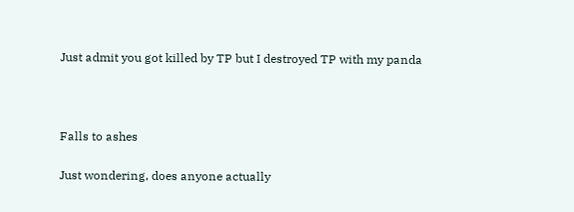Just admit you got killed by TP but I destroyed TP with my panda





Falls to ashes


Just wondering, does anyone actually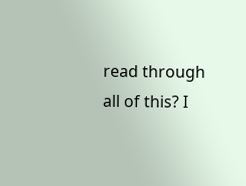read through all of this? I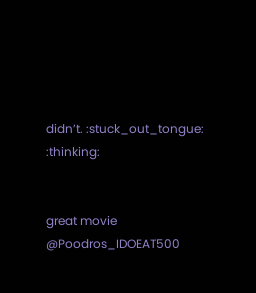didn’t. :stuck_out_tongue: :thinking:


great movie @Poodros_IDOEAT500